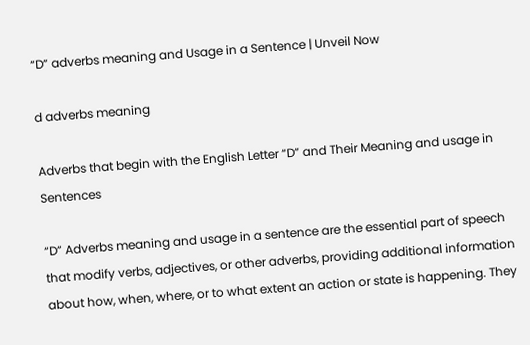“D” adverbs meaning and Usage in a Sentence | Unveil Now

d adverbs meaning

Adverbs that begin with the English Letter “D” and Their Meaning and usage in Sentences

“D” Adverbs meaning and usage in a sentence are the essential part of speech that modify verbs, adjectives, or other adverbs, providing additional information about how, when, where, or to what extent an action or state is happening. They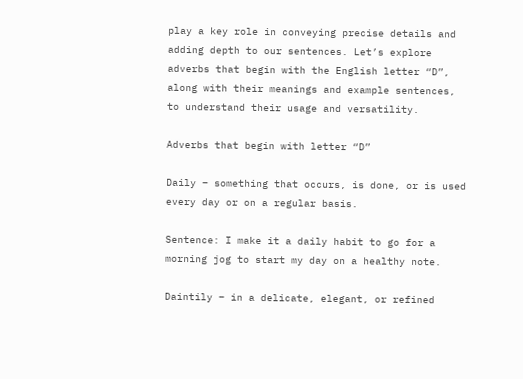play a key role in conveying precise details and adding depth to our sentences. Let’s explore adverbs that begin with the English letter “D”, along with their meanings and example sentences, to understand their usage and versatility.

Adverbs that begin with letter “D”

Daily – something that occurs, is done, or is used every day or on a regular basis.

Sentence: I make it a daily habit to go for a morning jog to start my day on a healthy note.

Daintily – in a delicate, elegant, or refined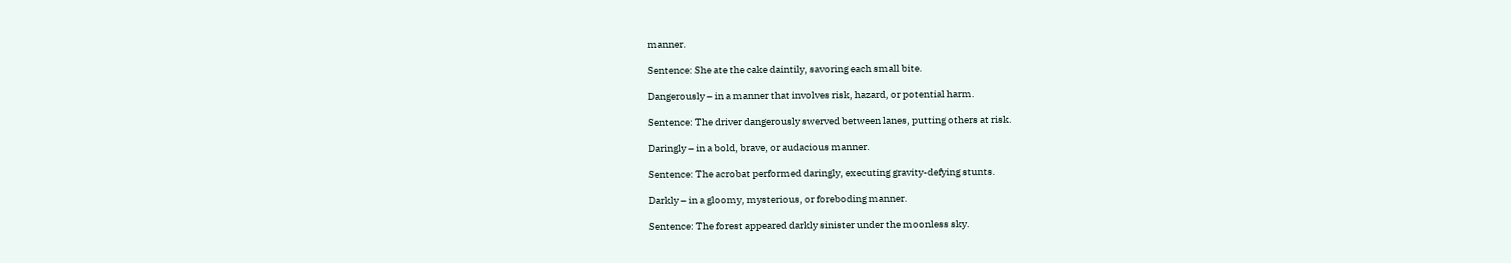manner.

Sentence: She ate the cake daintily, savoring each small bite.

Dangerously – in a manner that involves risk, hazard, or potential harm.

Sentence: The driver dangerously swerved between lanes, putting others at risk.

Daringly – in a bold, brave, or audacious manner.

Sentence: The acrobat performed daringly, executing gravity-defying stunts.

Darkly – in a gloomy, mysterious, or foreboding manner.

Sentence: The forest appeared darkly sinister under the moonless sky.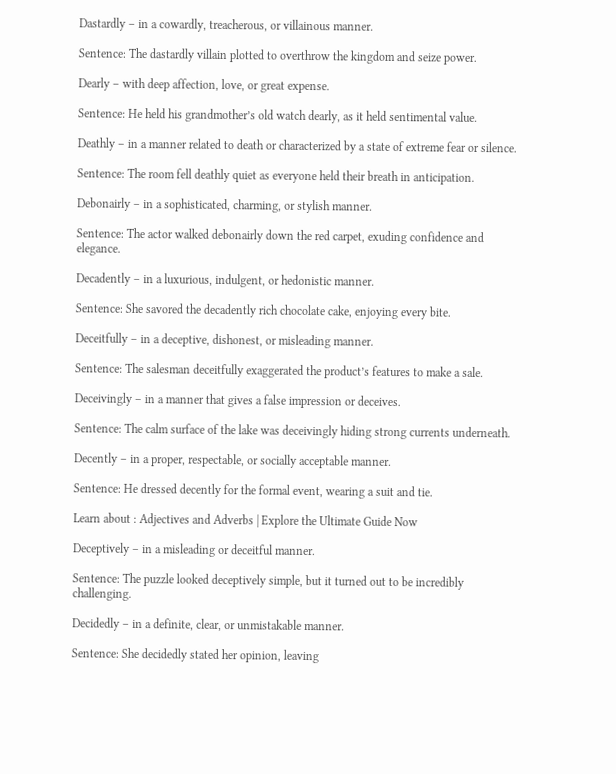Dastardly – in a cowardly, treacherous, or villainous manner.

Sentence: The dastardly villain plotted to overthrow the kingdom and seize power.

Dearly – with deep affection, love, or great expense.

Sentence: He held his grandmother’s old watch dearly, as it held sentimental value.

Deathly – in a manner related to death or characterized by a state of extreme fear or silence.

Sentence: The room fell deathly quiet as everyone held their breath in anticipation.

Debonairly – in a sophisticated, charming, or stylish manner.

Sentence: The actor walked debonairly down the red carpet, exuding confidence and elegance.

Decadently – in a luxurious, indulgent, or hedonistic manner.

Sentence: She savored the decadently rich chocolate cake, enjoying every bite.

Deceitfully – in a deceptive, dishonest, or misleading manner.

Sentence: The salesman deceitfully exaggerated the product’s features to make a sale.

Deceivingly – in a manner that gives a false impression or deceives.

Sentence: The calm surface of the lake was deceivingly hiding strong currents underneath.

Decently – in a proper, respectable, or socially acceptable manner.

Sentence: He dressed decently for the formal event, wearing a suit and tie.

Learn about : Adjectives and Adverbs | Explore the Ultimate Guide Now

Deceptively – in a misleading or deceitful manner.

Sentence: The puzzle looked deceptively simple, but it turned out to be incredibly challenging.

Decidedly – in a definite, clear, or unmistakable manner.

Sentence: She decidedly stated her opinion, leaving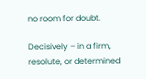no room for doubt.

Decisively – in a firm, resolute, or determined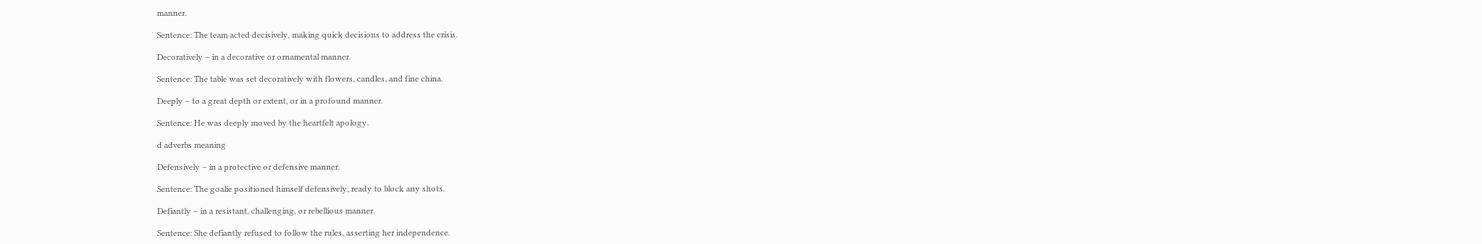manner.

Sentence: The team acted decisively, making quick decisions to address the crisis.

Decoratively – in a decorative or ornamental manner.

Sentence: The table was set decoratively with flowers, candles, and fine china.

Deeply – to a great depth or extent, or in a profound manner.

Sentence: He was deeply moved by the heartfelt apology.

d adverbs meaning

Defensively – in a protective or defensive manner.

Sentence: The goalie positioned himself defensively, ready to block any shots.

Defiantly – in a resistant, challenging, or rebellious manner.

Sentence: She defiantly refused to follow the rules, asserting her independence.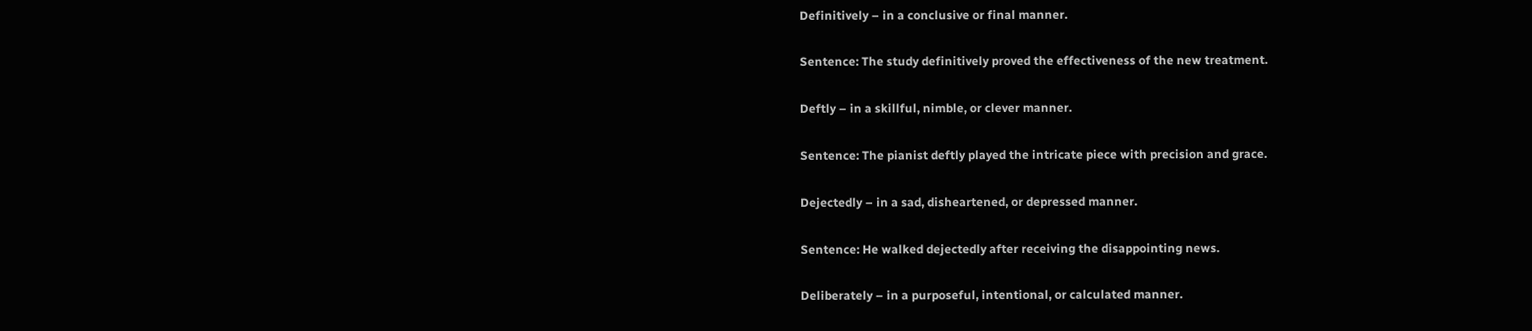Definitively – in a conclusive or final manner.

Sentence: The study definitively proved the effectiveness of the new treatment.

Deftly – in a skillful, nimble, or clever manner.

Sentence: The pianist deftly played the intricate piece with precision and grace.

Dejectedly – in a sad, disheartened, or depressed manner.

Sentence: He walked dejectedly after receiving the disappointing news.

Deliberately – in a purposeful, intentional, or calculated manner.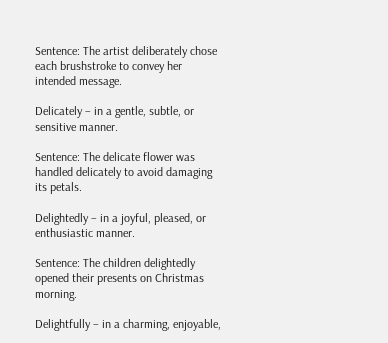Sentence: The artist deliberately chose each brushstroke to convey her intended message.

Delicately – in a gentle, subtle, or sensitive manner.

Sentence: The delicate flower was handled delicately to avoid damaging its petals.

Delightedly – in a joyful, pleased, or enthusiastic manner.

Sentence: The children delightedly opened their presents on Christmas morning.

Delightfully – in a charming, enjoyable,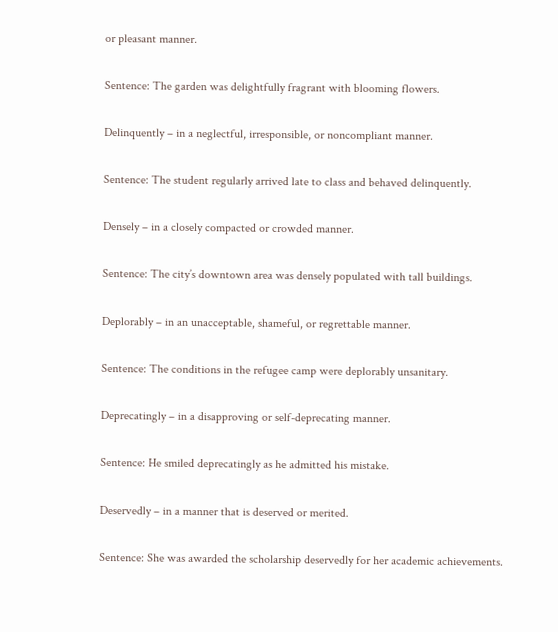or pleasant manner.

Sentence: The garden was delightfully fragrant with blooming flowers.

Delinquently – in a neglectful, irresponsible, or noncompliant manner.

Sentence: The student regularly arrived late to class and behaved delinquently.

Densely – in a closely compacted or crowded manner.

Sentence: The city’s downtown area was densely populated with tall buildings.

Deplorably – in an unacceptable, shameful, or regrettable manner.

Sentence: The conditions in the refugee camp were deplorably unsanitary.

Deprecatingly – in a disapproving or self-deprecating manner.

Sentence: He smiled deprecatingly as he admitted his mistake.

Deservedly – in a manner that is deserved or merited.

Sentence: She was awarded the scholarship deservedly for her academic achievements.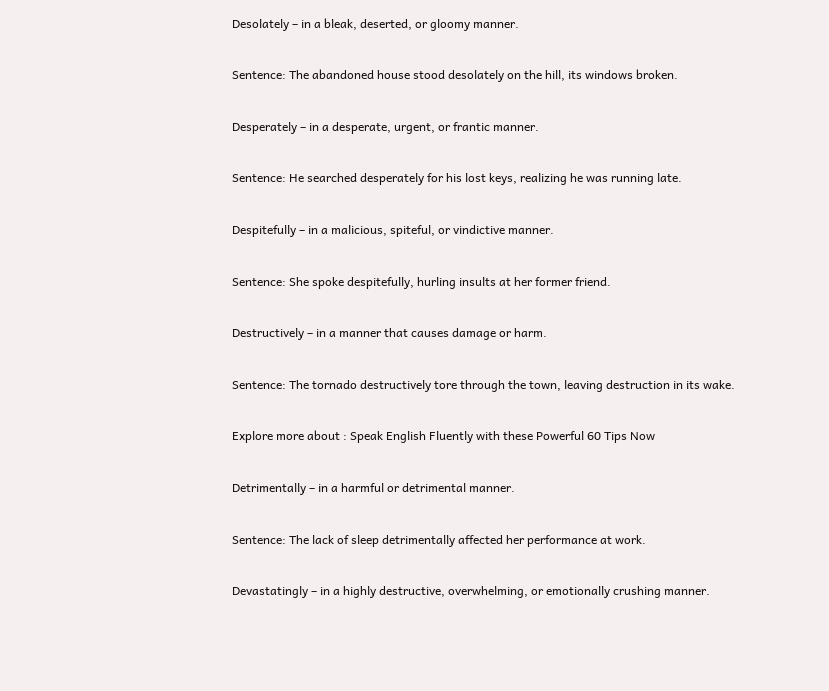Desolately – in a bleak, deserted, or gloomy manner.

Sentence: The abandoned house stood desolately on the hill, its windows broken.

Desperately – in a desperate, urgent, or frantic manner.

Sentence: He searched desperately for his lost keys, realizing he was running late.

Despitefully – in a malicious, spiteful, or vindictive manner.

Sentence: She spoke despitefully, hurling insults at her former friend.

Destructively – in a manner that causes damage or harm.

Sentence: The tornado destructively tore through the town, leaving destruction in its wake.

Explore more about : Speak English Fluently with these Powerful 60 Tips Now

Detrimentally – in a harmful or detrimental manner.

Sentence: The lack of sleep detrimentally affected her performance at work.

Devastatingly – in a highly destructive, overwhelming, or emotionally crushing manner.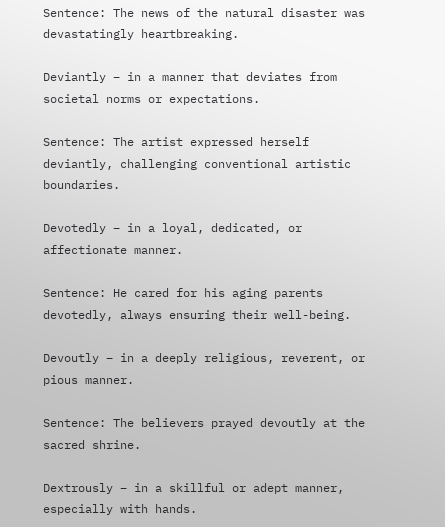Sentence: The news of the natural disaster was devastatingly heartbreaking.

Deviantly – in a manner that deviates from societal norms or expectations.

Sentence: The artist expressed herself deviantly, challenging conventional artistic boundaries.

Devotedly – in a loyal, dedicated, or affectionate manner.

Sentence: He cared for his aging parents devotedly, always ensuring their well-being.

Devoutly – in a deeply religious, reverent, or pious manner.

Sentence: The believers prayed devoutly at the sacred shrine.

Dextrously – in a skillful or adept manner, especially with hands.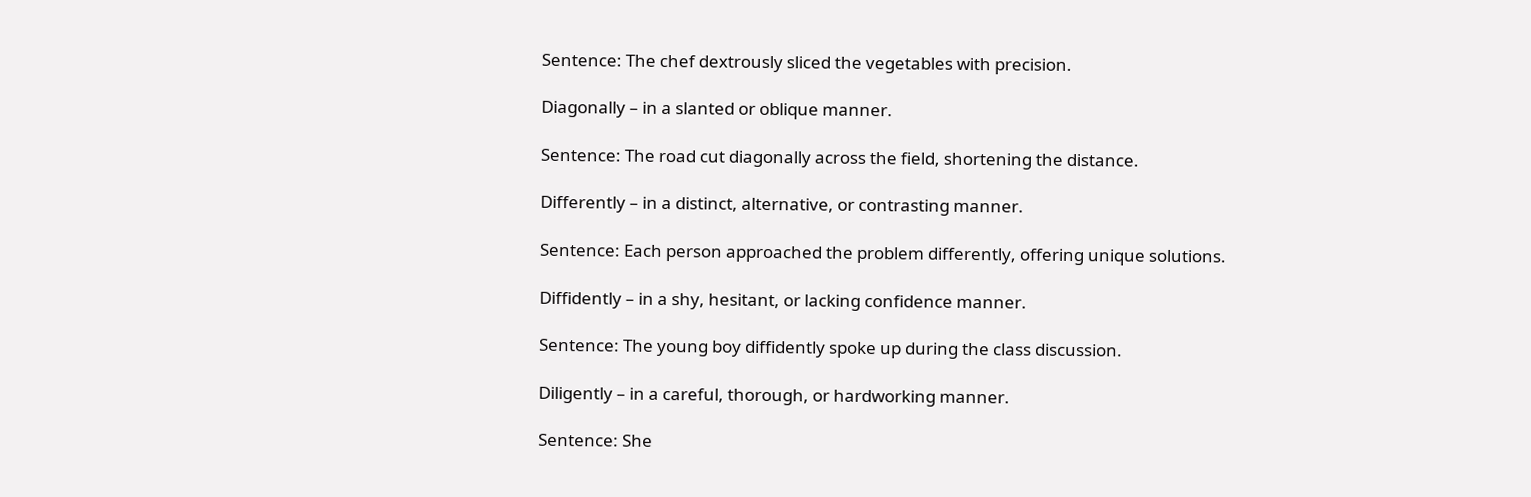Sentence: The chef dextrously sliced the vegetables with precision.

Diagonally – in a slanted or oblique manner.

Sentence: The road cut diagonally across the field, shortening the distance.

Differently – in a distinct, alternative, or contrasting manner.

Sentence: Each person approached the problem differently, offering unique solutions.

Diffidently – in a shy, hesitant, or lacking confidence manner.

Sentence: The young boy diffidently spoke up during the class discussion.

Diligently – in a careful, thorough, or hardworking manner.

Sentence: She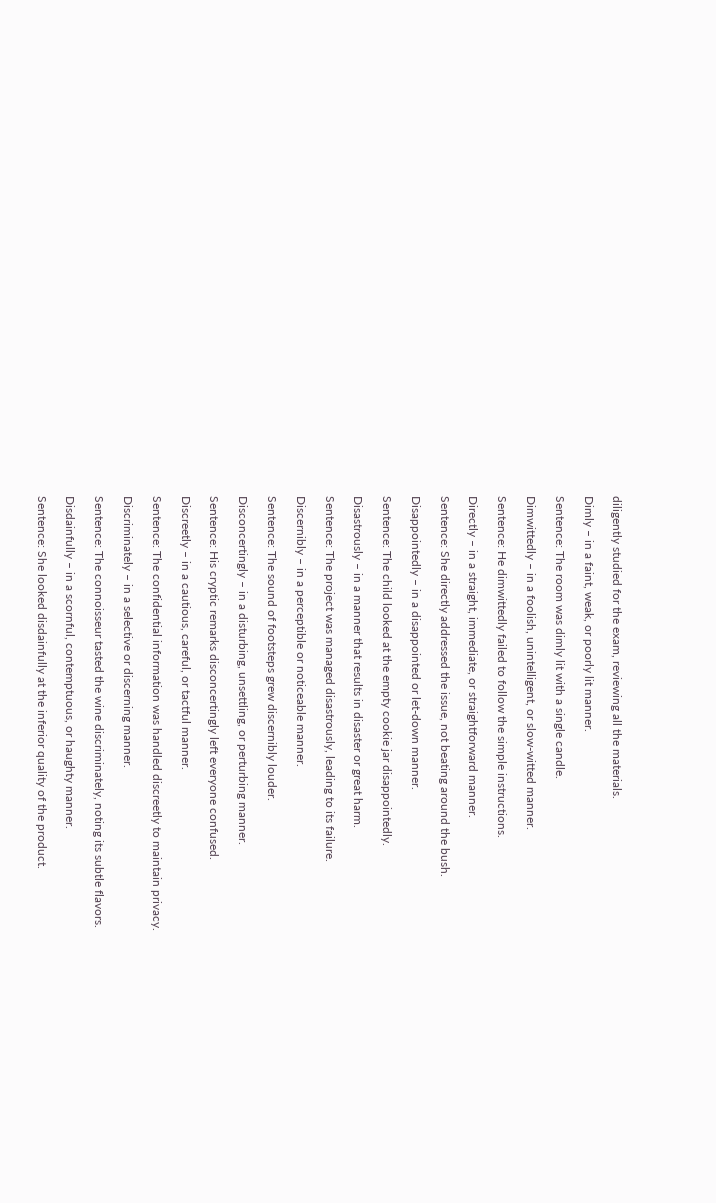diligently studied for the exam, reviewing all the materials.

Dimly – in a faint, weak, or poorly lit manner.

Sentence: The room was dimly lit with a single candle.

Dimwittedly – in a foolish, unintelligent, or slow-witted manner.

Sentence: He dimwittedly failed to follow the simple instructions.

Directly – in a straight, immediate, or straightforward manner.

Sentence: She directly addressed the issue, not beating around the bush.

Disappointedly – in a disappointed or let-down manner.

Sentence: The child looked at the empty cookie jar disappointedly.

Disastrously – in a manner that results in disaster or great harm.

Sentence: The project was managed disastrously, leading to its failure.

Discernibly – in a perceptible or noticeable manner.

Sentence: The sound of footsteps grew discernibly louder.

Disconcertingly – in a disturbing, unsettling, or perturbing manner.

Sentence: His cryptic remarks disconcertingly left everyone confused.

Discreetly – in a cautious, careful, or tactful manner.

Sentence: The confidential information was handled discreetly to maintain privacy.

Discriminately – in a selective or discerning manner.

Sentence: The connoisseur tasted the wine discriminately, noting its subtle flavors.

Disdainfully – in a scornful, contemptuous, or haughty manner.

Sentence: She looked disdainfully at the inferior quality of the product.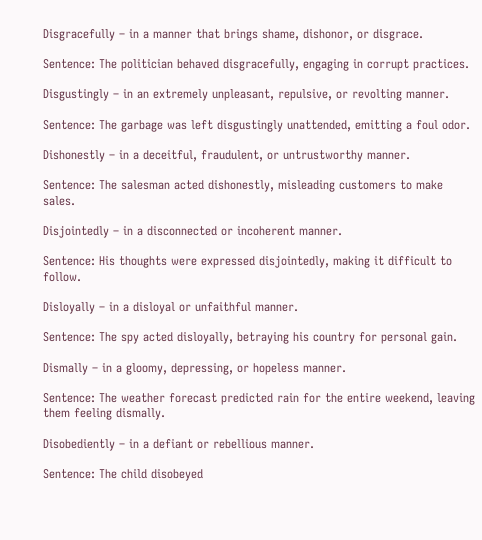Disgracefully – in a manner that brings shame, dishonor, or disgrace.

Sentence: The politician behaved disgracefully, engaging in corrupt practices.

Disgustingly – in an extremely unpleasant, repulsive, or revolting manner.

Sentence: The garbage was left disgustingly unattended, emitting a foul odor.

Dishonestly – in a deceitful, fraudulent, or untrustworthy manner.

Sentence: The salesman acted dishonestly, misleading customers to make sales.

Disjointedly – in a disconnected or incoherent manner.

Sentence: His thoughts were expressed disjointedly, making it difficult to follow.

Disloyally – in a disloyal or unfaithful manner.

Sentence: The spy acted disloyally, betraying his country for personal gain.

Dismally – in a gloomy, depressing, or hopeless manner.

Sentence: The weather forecast predicted rain for the entire weekend, leaving them feeling dismally.

Disobediently – in a defiant or rebellious manner.

Sentence: The child disobeyed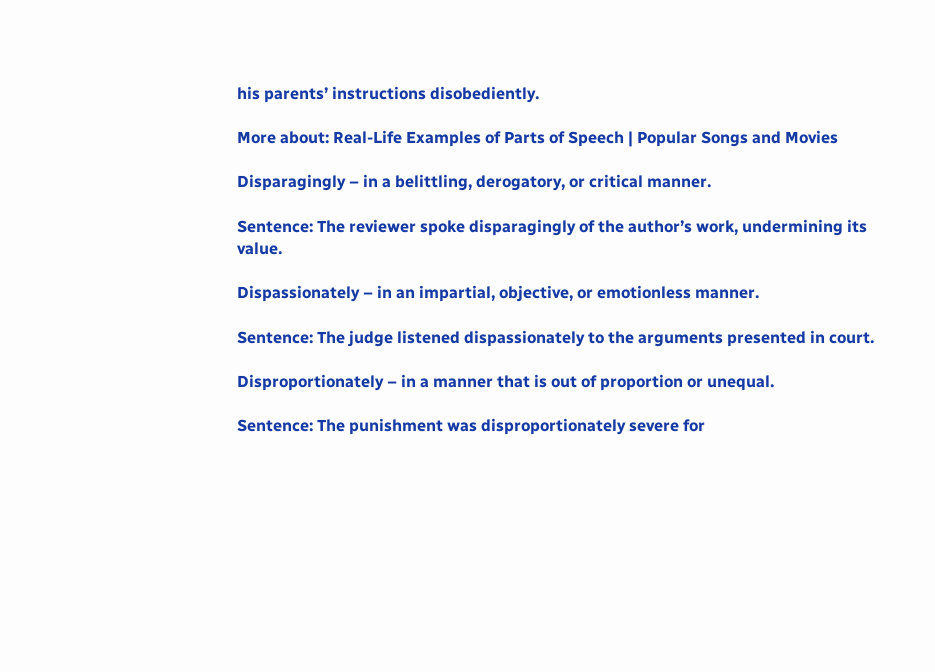his parents’ instructions disobediently.

More about: Real-Life Examples of Parts of Speech | Popular Songs and Movies

Disparagingly – in a belittling, derogatory, or critical manner.

Sentence: The reviewer spoke disparagingly of the author’s work, undermining its value.

Dispassionately – in an impartial, objective, or emotionless manner.

Sentence: The judge listened dispassionately to the arguments presented in court.

Disproportionately – in a manner that is out of proportion or unequal.

Sentence: The punishment was disproportionately severe for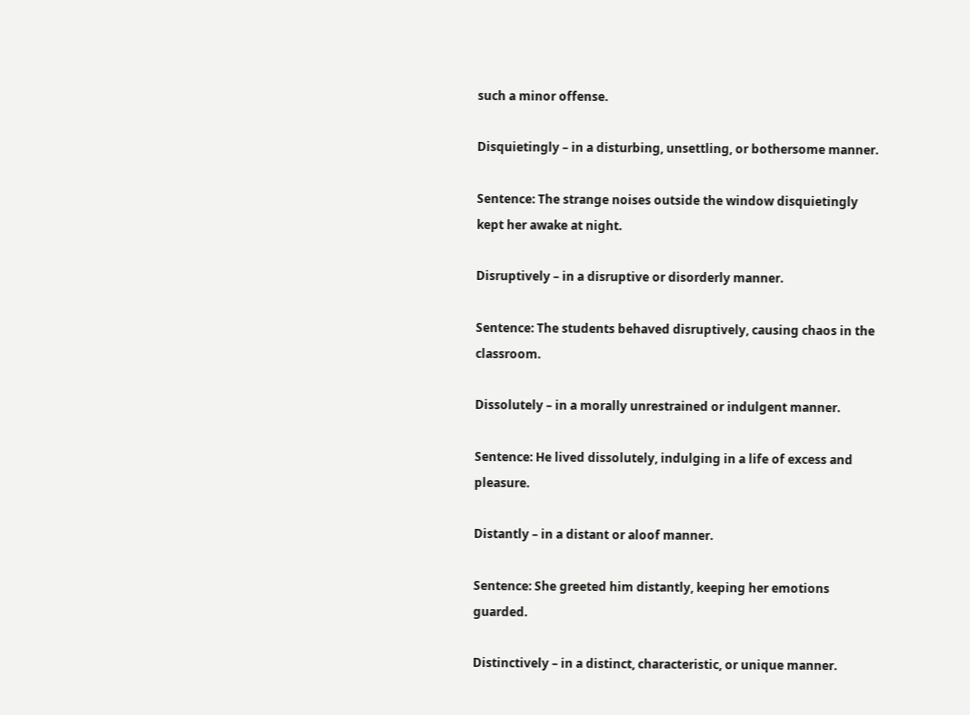such a minor offense.

Disquietingly – in a disturbing, unsettling, or bothersome manner.

Sentence: The strange noises outside the window disquietingly kept her awake at night.

Disruptively – in a disruptive or disorderly manner.

Sentence: The students behaved disruptively, causing chaos in the classroom.

Dissolutely – in a morally unrestrained or indulgent manner.

Sentence: He lived dissolutely, indulging in a life of excess and pleasure.

Distantly – in a distant or aloof manner.

Sentence: She greeted him distantly, keeping her emotions guarded.

Distinctively – in a distinct, characteristic, or unique manner.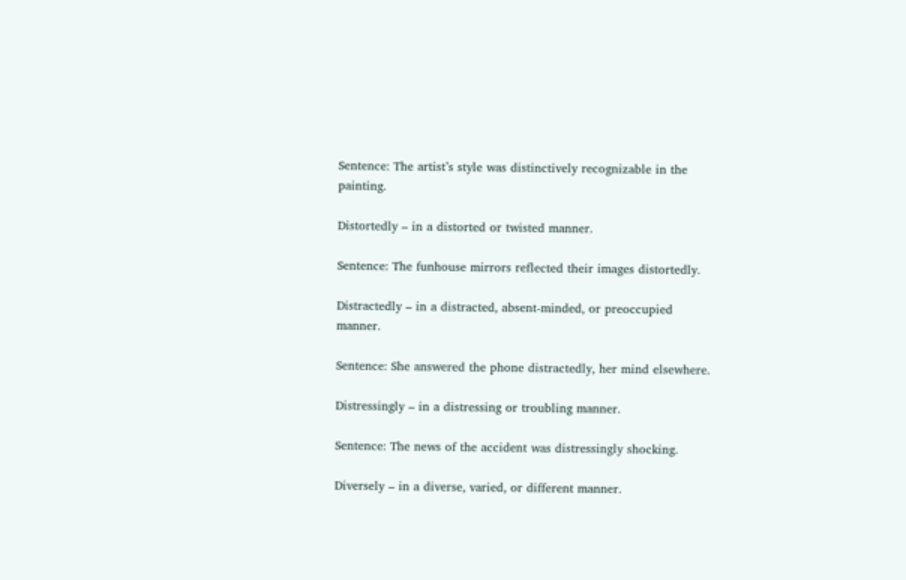Sentence: The artist’s style was distinctively recognizable in the painting.

Distortedly – in a distorted or twisted manner.

Sentence: The funhouse mirrors reflected their images distortedly.

Distractedly – in a distracted, absent-minded, or preoccupied manner.

Sentence: She answered the phone distractedly, her mind elsewhere.

Distressingly – in a distressing or troubling manner.

Sentence: The news of the accident was distressingly shocking.

Diversely – in a diverse, varied, or different manner.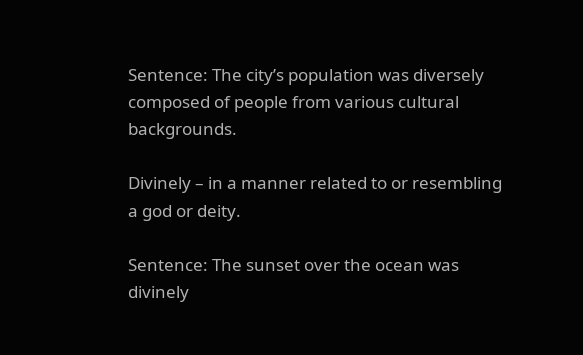Sentence: The city’s population was diversely composed of people from various cultural backgrounds.

Divinely – in a manner related to or resembling a god or deity.

Sentence: The sunset over the ocean was divinely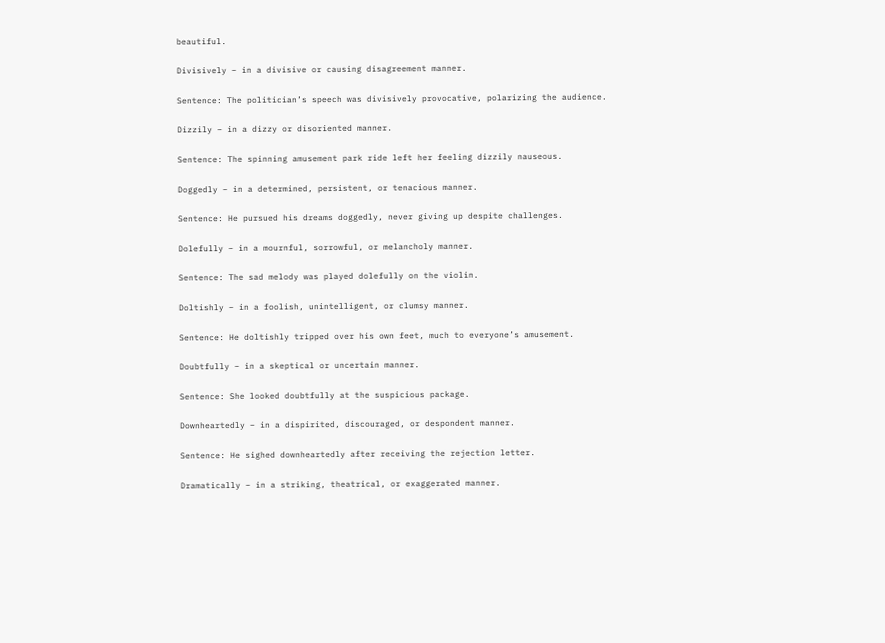beautiful.

Divisively – in a divisive or causing disagreement manner.

Sentence: The politician’s speech was divisively provocative, polarizing the audience.

Dizzily – in a dizzy or disoriented manner.

Sentence: The spinning amusement park ride left her feeling dizzily nauseous.

Doggedly – in a determined, persistent, or tenacious manner.

Sentence: He pursued his dreams doggedly, never giving up despite challenges.

Dolefully – in a mournful, sorrowful, or melancholy manner.

Sentence: The sad melody was played dolefully on the violin.

Doltishly – in a foolish, unintelligent, or clumsy manner.

Sentence: He doltishly tripped over his own feet, much to everyone’s amusement.

Doubtfully – in a skeptical or uncertain manner.

Sentence: She looked doubtfully at the suspicious package.

Downheartedly – in a dispirited, discouraged, or despondent manner.

Sentence: He sighed downheartedly after receiving the rejection letter.

Dramatically – in a striking, theatrical, or exaggerated manner.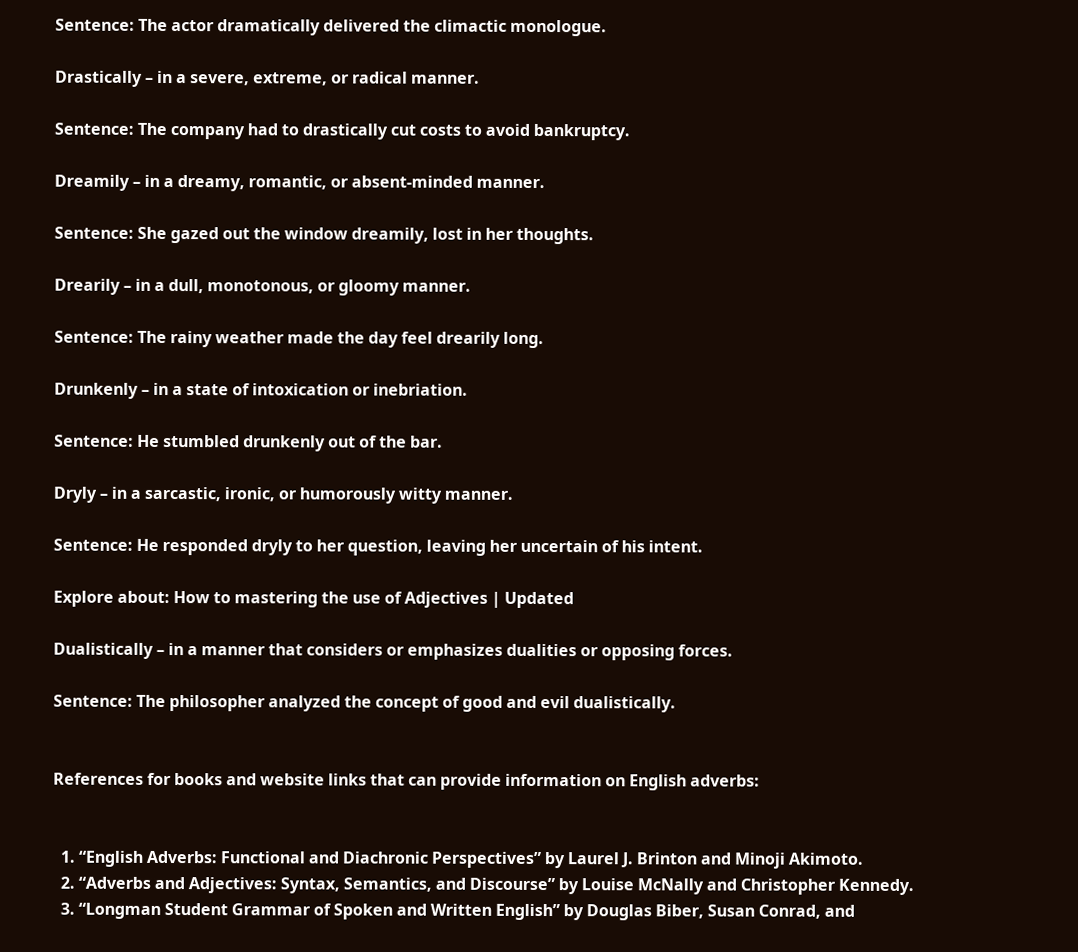Sentence: The actor dramatically delivered the climactic monologue.

Drastically – in a severe, extreme, or radical manner.

Sentence: The company had to drastically cut costs to avoid bankruptcy.

Dreamily – in a dreamy, romantic, or absent-minded manner.

Sentence: She gazed out the window dreamily, lost in her thoughts.

Drearily – in a dull, monotonous, or gloomy manner.

Sentence: The rainy weather made the day feel drearily long.

Drunkenly – in a state of intoxication or inebriation.

Sentence: He stumbled drunkenly out of the bar.

Dryly – in a sarcastic, ironic, or humorously witty manner.

Sentence: He responded dryly to her question, leaving her uncertain of his intent.

Explore about: How to mastering the use of Adjectives | Updated

Dualistically – in a manner that considers or emphasizes dualities or opposing forces.

Sentence: The philosopher analyzed the concept of good and evil dualistically.


References for books and website links that can provide information on English adverbs:


  1. “English Adverbs: Functional and Diachronic Perspectives” by Laurel J. Brinton and Minoji Akimoto.
  2. “Adverbs and Adjectives: Syntax, Semantics, and Discourse” by Louise McNally and Christopher Kennedy.
  3. “Longman Student Grammar of Spoken and Written English” by Douglas Biber, Susan Conrad, and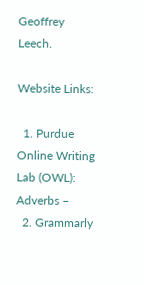Geoffrey Leech.

Website Links:

  1. Purdue Online Writing Lab (OWL): Adverbs –
  2. Grammarly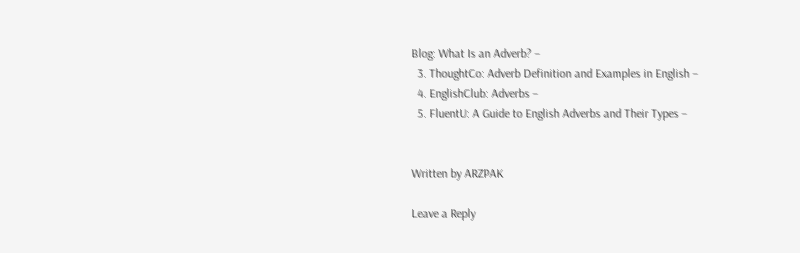Blog: What Is an Adverb? –
  3. ThoughtCo: Adverb Definition and Examples in English –
  4. EnglishClub: Adverbs –
  5. FluentU: A Guide to English Adverbs and Their Types –


Written by ARZPAK

Leave a Reply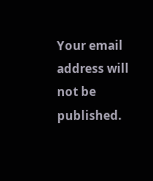Your email address will not be published.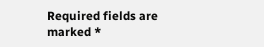Required fields are marked *